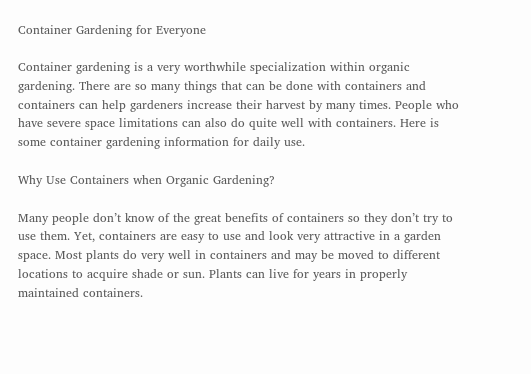Container Gardening for Everyone

Container gardening is a very worthwhile specialization within organic gardening. There are so many things that can be done with containers and containers can help gardeners increase their harvest by many times. People who have severe space limitations can also do quite well with containers. Here is some container gardening information for daily use.

Why Use Containers when Organic Gardening?

Many people don’t know of the great benefits of containers so they don’t try to use them. Yet, containers are easy to use and look very attractive in a garden space. Most plants do very well in containers and may be moved to different locations to acquire shade or sun. Plants can live for years in properly maintained containers.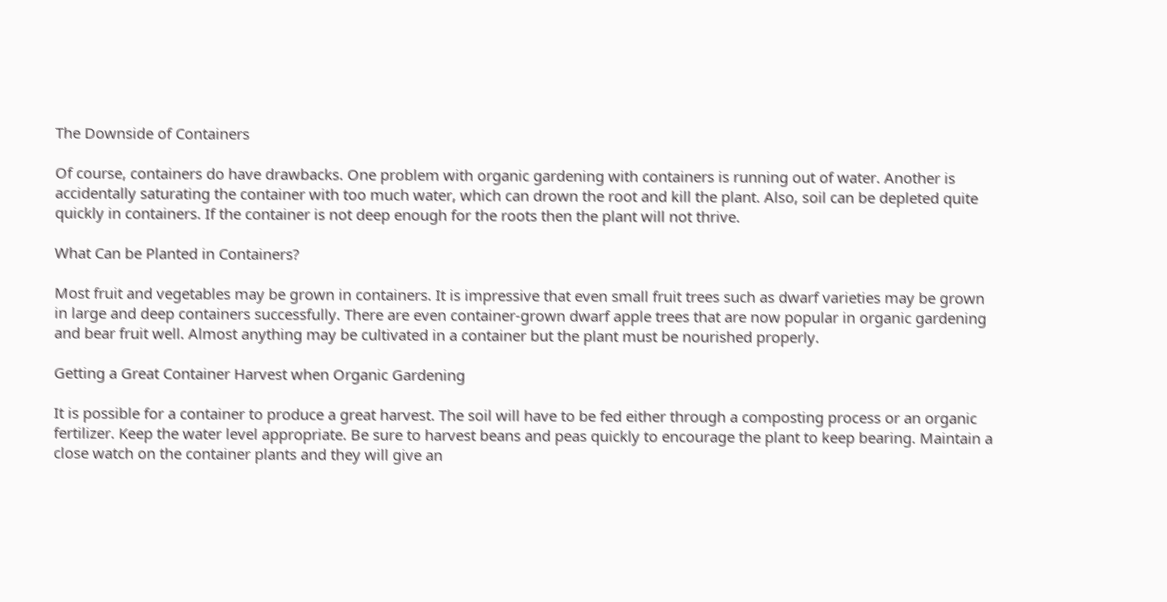The Downside of Containers

Of course, containers do have drawbacks. One problem with organic gardening with containers is running out of water. Another is accidentally saturating the container with too much water, which can drown the root and kill the plant. Also, soil can be depleted quite quickly in containers. If the container is not deep enough for the roots then the plant will not thrive.

What Can be Planted in Containers?

Most fruit and vegetables may be grown in containers. It is impressive that even small fruit trees such as dwarf varieties may be grown in large and deep containers successfully. There are even container-grown dwarf apple trees that are now popular in organic gardening and bear fruit well. Almost anything may be cultivated in a container but the plant must be nourished properly.

Getting a Great Container Harvest when Organic Gardening

It is possible for a container to produce a great harvest. The soil will have to be fed either through a composting process or an organic fertilizer. Keep the water level appropriate. Be sure to harvest beans and peas quickly to encourage the plant to keep bearing. Maintain a close watch on the container plants and they will give an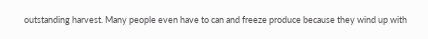outstanding harvest. Many people even have to can and freeze produce because they wind up with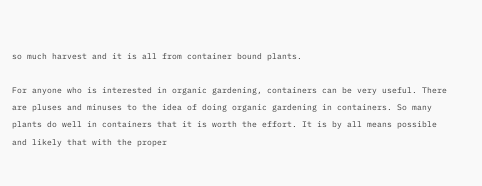so much harvest and it is all from container bound plants.

For anyone who is interested in organic gardening, containers can be very useful. There are pluses and minuses to the idea of doing organic gardening in containers. So many plants do well in containers that it is worth the effort. It is by all means possible and likely that with the proper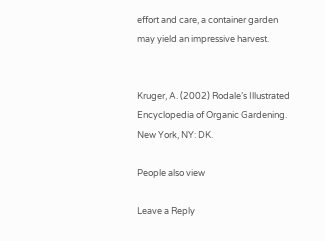effort and care, a container garden may yield an impressive harvest.


Kruger, A. (2002) Rodale’s Illustrated Encyclopedia of Organic Gardening. New York, NY: DK.

People also view

Leave a Reply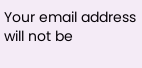Your email address will not be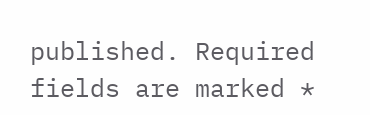published. Required fields are marked *